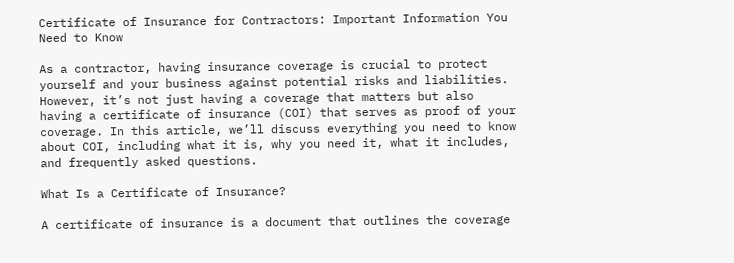Certificate of Insurance for Contractors: Important Information You Need to Know

As a contractor, having insurance coverage is crucial to protect yourself and your business against potential risks and liabilities. However, it’s not just having a coverage that matters but also having a certificate of insurance (COI) that serves as proof of your coverage. In this article, we’ll discuss everything you need to know about COI, including what it is, why you need it, what it includes, and frequently asked questions.

What Is a Certificate of Insurance?

A certificate of insurance is a document that outlines the coverage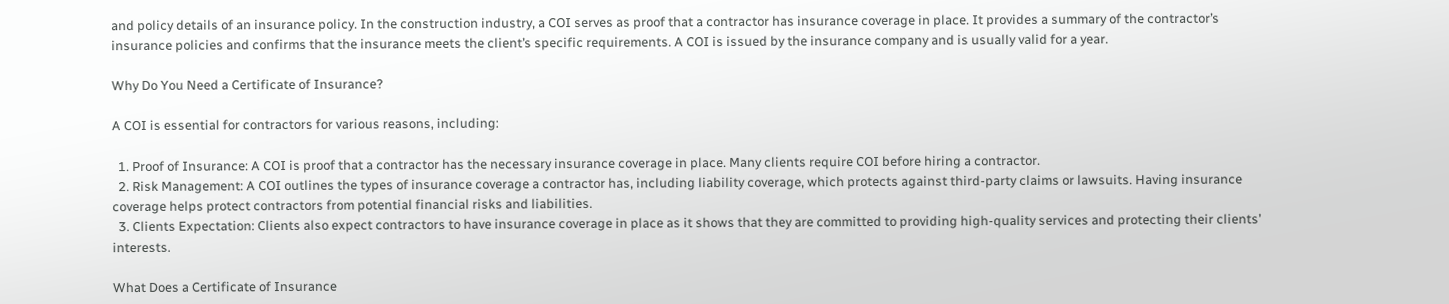and policy details of an insurance policy. In the construction industry, a COI serves as proof that a contractor has insurance coverage in place. It provides a summary of the contractor’s insurance policies and confirms that the insurance meets the client’s specific requirements. A COI is issued by the insurance company and is usually valid for a year.

Why Do You Need a Certificate of Insurance?

A COI is essential for contractors for various reasons, including:

  1. Proof of Insurance: A COI is proof that a contractor has the necessary insurance coverage in place. Many clients require COI before hiring a contractor.
  2. Risk Management: A COI outlines the types of insurance coverage a contractor has, including liability coverage, which protects against third-party claims or lawsuits. Having insurance coverage helps protect contractors from potential financial risks and liabilities.
  3. Clients Expectation: Clients also expect contractors to have insurance coverage in place as it shows that they are committed to providing high-quality services and protecting their clients’ interests.

What Does a Certificate of Insurance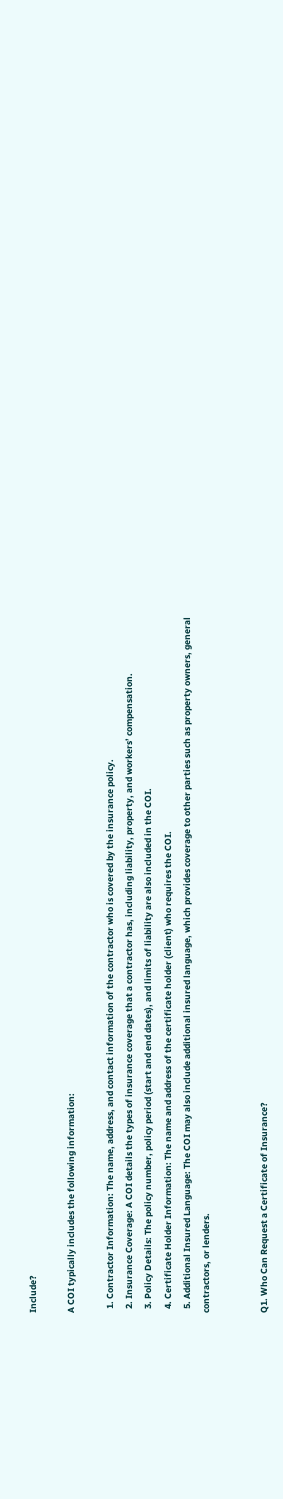Include?

A COI typically includes the following information:

  1. Contractor Information: The name, address, and contact information of the contractor who is covered by the insurance policy.
  2. Insurance Coverage: A COI details the types of insurance coverage that a contractor has, including liability, property, and workers’ compensation.
  3. Policy Details: The policy number, policy period (start and end dates), and limits of liability are also included in the COI.
  4. Certificate Holder Information: The name and address of the certificate holder (client) who requires the COI.
  5. Additional Insured Language: The COI may also include additional insured language, which provides coverage to other parties such as property owners, general contractors, or lenders.


Q1. Who Can Request a Certificate of Insurance?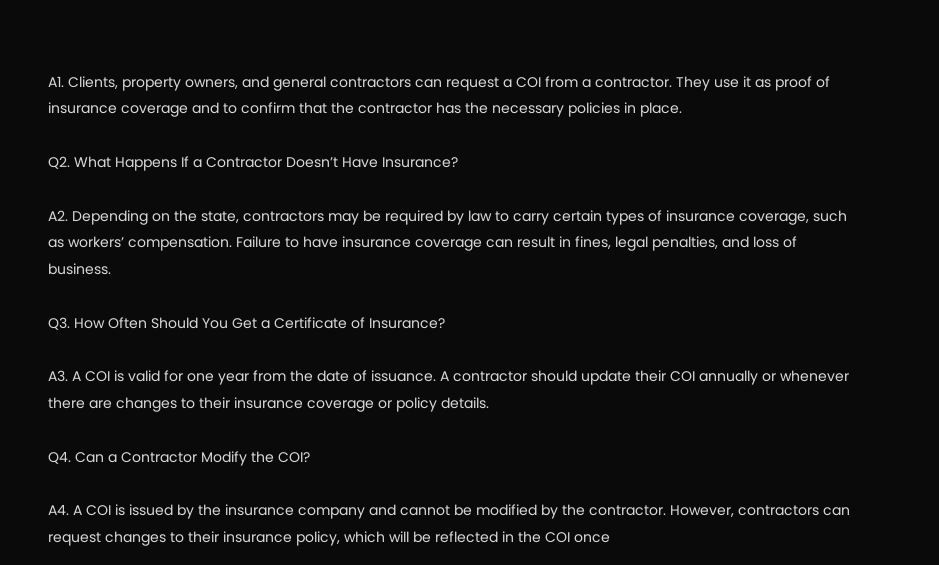A1. Clients, property owners, and general contractors can request a COI from a contractor. They use it as proof of insurance coverage and to confirm that the contractor has the necessary policies in place.

Q2. What Happens If a Contractor Doesn’t Have Insurance?

A2. Depending on the state, contractors may be required by law to carry certain types of insurance coverage, such as workers’ compensation. Failure to have insurance coverage can result in fines, legal penalties, and loss of business.

Q3. How Often Should You Get a Certificate of Insurance?

A3. A COI is valid for one year from the date of issuance. A contractor should update their COI annually or whenever there are changes to their insurance coverage or policy details.

Q4. Can a Contractor Modify the COI?

A4. A COI is issued by the insurance company and cannot be modified by the contractor. However, contractors can request changes to their insurance policy, which will be reflected in the COI once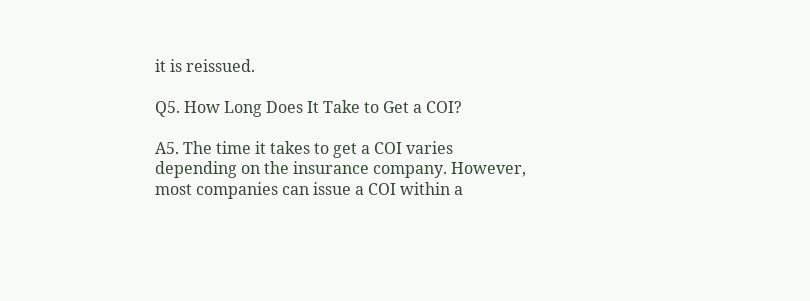it is reissued.

Q5. How Long Does It Take to Get a COI?

A5. The time it takes to get a COI varies depending on the insurance company. However, most companies can issue a COI within a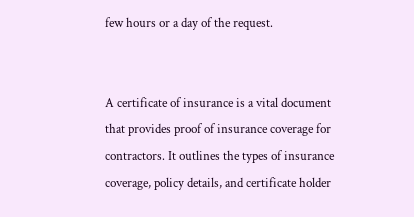few hours or a day of the request.


A certificate of insurance is a vital document that provides proof of insurance coverage for contractors. It outlines the types of insurance coverage, policy details, and certificate holder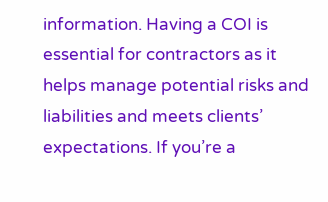information. Having a COI is essential for contractors as it helps manage potential risks and liabilities and meets clients’ expectations. If you’re a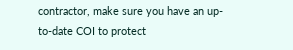contractor, make sure you have an up-to-date COI to protect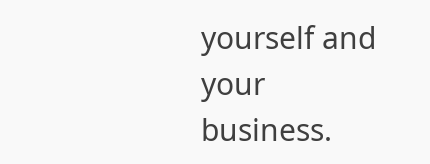yourself and your business.